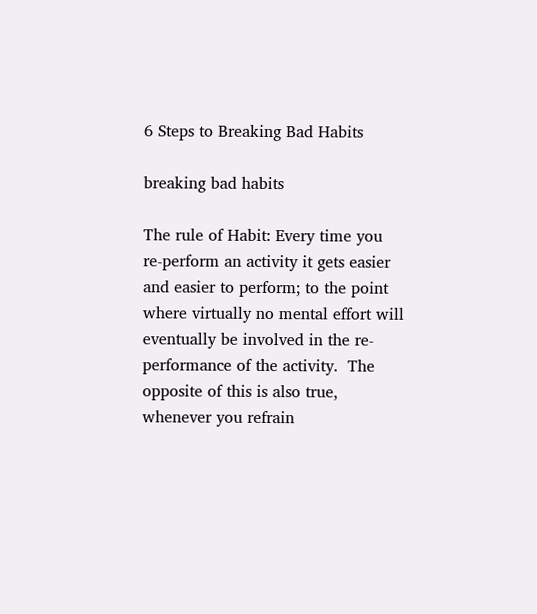6 Steps to Breaking Bad Habits

breaking bad habits

The rule of Habit: Every time you re-perform an activity it gets easier and easier to perform; to the point where virtually no mental effort will eventually be involved in the re-performance of the activity.  The opposite of this is also true, whenever you refrain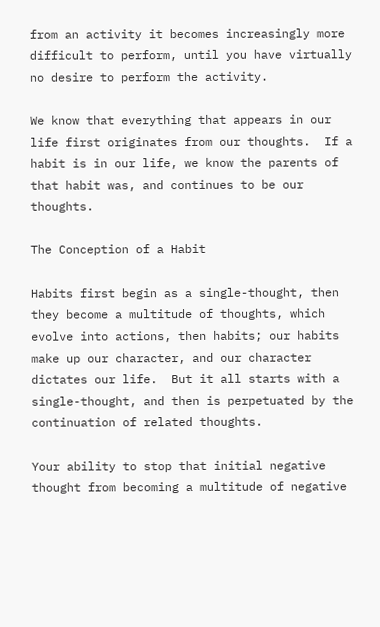from an activity it becomes increasingly more difficult to perform, until you have virtually no desire to perform the activity.

We know that everything that appears in our life first originates from our thoughts.  If a habit is in our life, we know the parents of that habit was, and continues to be our thoughts.

The Conception of a Habit

Habits first begin as a single-thought, then they become a multitude of thoughts, which evolve into actions, then habits; our habits make up our character, and our character dictates our life.  But it all starts with a single-thought, and then is perpetuated by the continuation of related thoughts.

Your ability to stop that initial negative thought from becoming a multitude of negative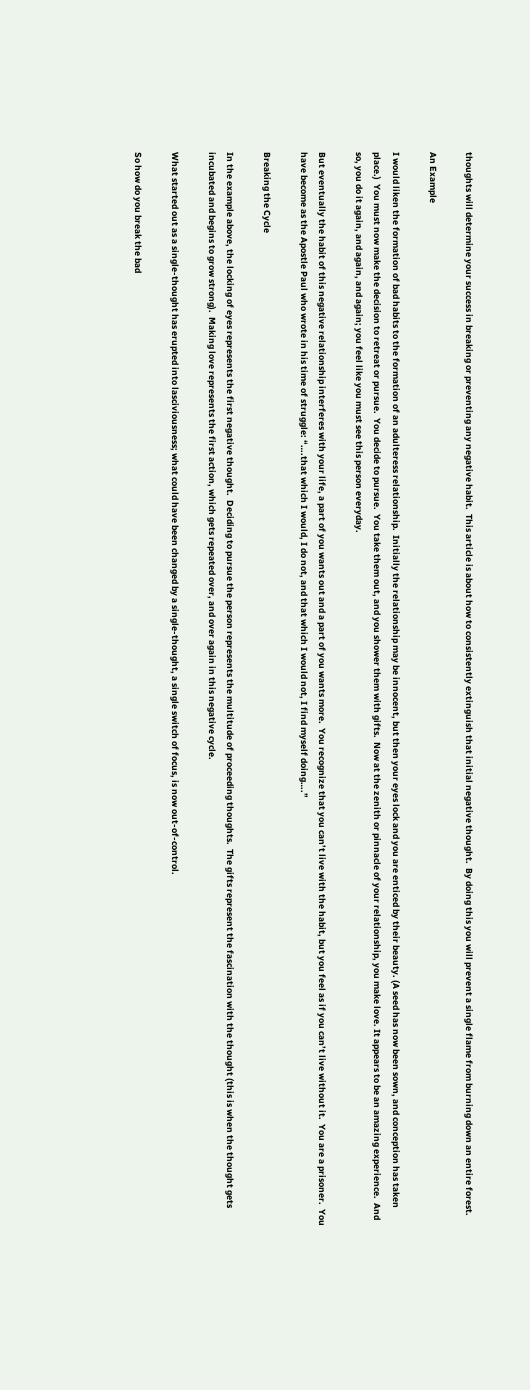thoughts will determine your success in breaking or preventing any negative habit.  This article is about how to consistently extinguish that initial negative thought.  By doing this you will prevent a single flame from burning down an entire forest.

An Example

I would liken the formation of bad habits to the formation of an adulteress relationship.  Initially the relationship may be innocent, but then your eyes lock and you are enticed by their beauty. (A seed has now been sown, and conception has taken place.)  You must now make the decision to retreat or pursue.  You decide to pursue.  You take them out, and you shower them with gifts.  Now at the zenith or pinnacle of your relationship, you make love. It appears to be an amazing experience.  And so, you do it again, and again, and again; you feel like you must see this person everyday.

But eventually the habit of this negative relationship interferes with your life, a part of you wants out and a part of you wants more.  You recognize that you can’t live with the habit, but you feel as if you can’t live without it.  You are a prisoner.  You have become as the Apostle Paul who wrote in his time of struggle: “….that which I would, I do not, and that which I would not, I find myself doing….”

Breaking the Cycle

In the example above, the locking of eyes represents the first negative thought.  Deciding to pursue the person represents the multitude of proceeding thoughts.  The gifts represent the fascination with the thought (this is when the thought gets incubated and begins to grow strong).  Making love represents the first action, which gets repeated over, and over again in this negative cycle.

What started out as a single-thought has erupted into lasciviousness; what could have been changed by a single-thought, a single switch of focus, is now out-of-control.

So how do you break the bad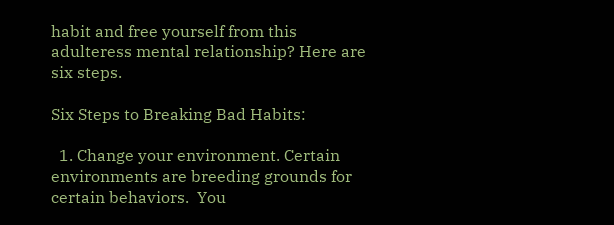habit and free yourself from this adulteress mental relationship? Here are six steps.

Six Steps to Breaking Bad Habits:

  1. Change your environment. Certain environments are breeding grounds for certain behaviors.  You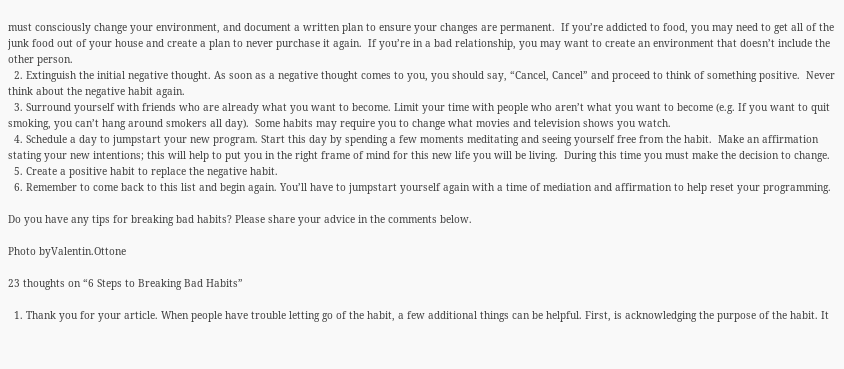must consciously change your environment, and document a written plan to ensure your changes are permanent.  If you’re addicted to food, you may need to get all of the junk food out of your house and create a plan to never purchase it again.  If you’re in a bad relationship, you may want to create an environment that doesn’t include the other person.
  2. Extinguish the initial negative thought. As soon as a negative thought comes to you, you should say, “Cancel, Cancel” and proceed to think of something positive.  Never think about the negative habit again.
  3. Surround yourself with friends who are already what you want to become. Limit your time with people who aren’t what you want to become (e.g. If you want to quit smoking, you can’t hang around smokers all day).  Some habits may require you to change what movies and television shows you watch.
  4. Schedule a day to jumpstart your new program. Start this day by spending a few moments meditating and seeing yourself free from the habit.  Make an affirmation stating your new intentions; this will help to put you in the right frame of mind for this new life you will be living.  During this time you must make the decision to change.
  5. Create a positive habit to replace the negative habit.
  6. Remember to come back to this list and begin again. You’ll have to jumpstart yourself again with a time of mediation and affirmation to help reset your programming.

Do you have any tips for breaking bad habits? Please share your advice in the comments below.

Photo byValentin.Ottone

23 thoughts on “6 Steps to Breaking Bad Habits”

  1. Thank you for your article. When people have trouble letting go of the habit, a few additional things can be helpful. First, is acknowledging the purpose of the habit. It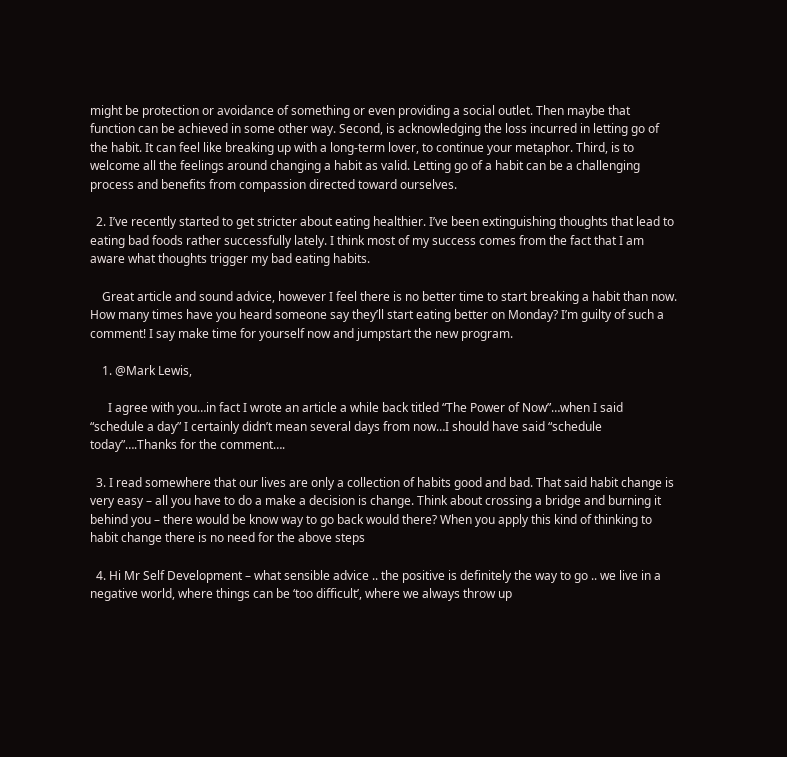might be protection or avoidance of something or even providing a social outlet. Then maybe that function can be achieved in some other way. Second, is acknowledging the loss incurred in letting go of the habit. It can feel like breaking up with a long-term lover, to continue your metaphor. Third, is to welcome all the feelings around changing a habit as valid. Letting go of a habit can be a challenging process and benefits from compassion directed toward ourselves.

  2. I’ve recently started to get stricter about eating healthier. I’ve been extinguishing thoughts that lead to eating bad foods rather successfully lately. I think most of my success comes from the fact that I am aware what thoughts trigger my bad eating habits.

    Great article and sound advice, however I feel there is no better time to start breaking a habit than now. How many times have you heard someone say they’ll start eating better on Monday? I’m guilty of such a comment! I say make time for yourself now and jumpstart the new program.

    1. @Mark Lewis,

      I agree with you…in fact I wrote an article a while back titled “The Power of Now”…when I said “schedule a day” I certainly didn’t mean several days from now…I should have said “schedule today”….Thanks for the comment….

  3. I read somewhere that our lives are only a collection of habits good and bad. That said habit change is very easy – all you have to do a make a decision is change. Think about crossing a bridge and burning it behind you – there would be know way to go back would there? When you apply this kind of thinking to habit change there is no need for the above steps

  4. Hi Mr Self Development – what sensible advice .. the positive is definitely the way to go .. we live in a negative world, where things can be ‘too difficult’, where we always throw up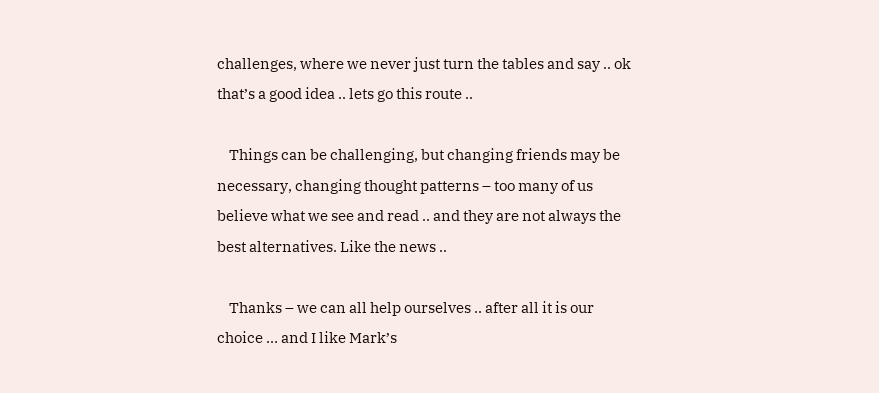challenges, where we never just turn the tables and say .. ok that’s a good idea .. lets go this route ..

    Things can be challenging, but changing friends may be necessary, changing thought patterns – too many of us believe what we see and read .. and they are not always the best alternatives. Like the news ..

    Thanks – we can all help ourselves .. after all it is our choice … and I like Mark’s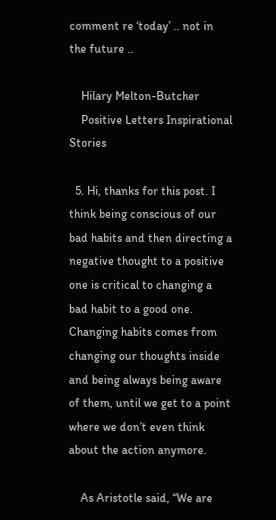comment re ‘today’ .. not in the future ..

    Hilary Melton-Butcher
    Positive Letters Inspirational Stories

  5. Hi, thanks for this post. I think being conscious of our bad habits and then directing a negative thought to a positive one is critical to changing a bad habit to a good one. Changing habits comes from changing our thoughts inside and being always being aware of them, until we get to a point where we don’t even think about the action anymore.

    As Aristotle said, “We are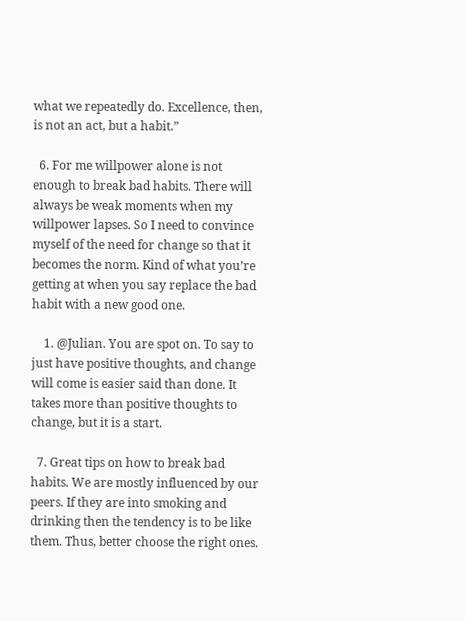what we repeatedly do. Excellence, then, is not an act, but a habit.”

  6. For me willpower alone is not enough to break bad habits. There will always be weak moments when my willpower lapses. So I need to convince myself of the need for change so that it becomes the norm. Kind of what you’re getting at when you say replace the bad habit with a new good one.

    1. @Julian. You are spot on. To say to just have positive thoughts, and change will come is easier said than done. It takes more than positive thoughts to change, but it is a start.

  7. Great tips on how to break bad habits. We are mostly influenced by our peers. If they are into smoking and drinking then the tendency is to be like them. Thus, better choose the right ones.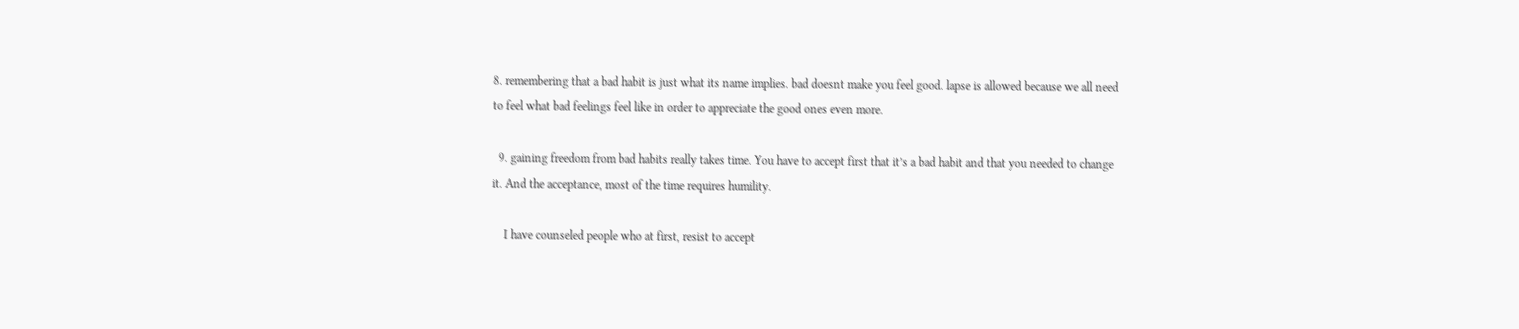8. remembering that a bad habit is just what its name implies. bad doesnt make you feel good. lapse is allowed because we all need to feel what bad feelings feel like in order to appreciate the good ones even more.

  9. gaining freedom from bad habits really takes time. You have to accept first that it’s a bad habit and that you needed to change it. And the acceptance, most of the time requires humility.

    I have counseled people who at first, resist to accept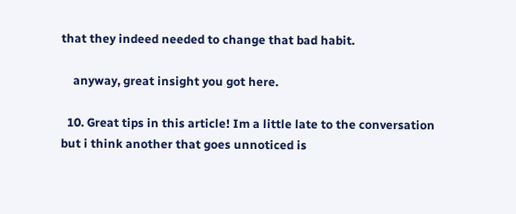that they indeed needed to change that bad habit.

    anyway, great insight you got here.

  10. Great tips in this article! Im a little late to the conversation but i think another that goes unnoticed is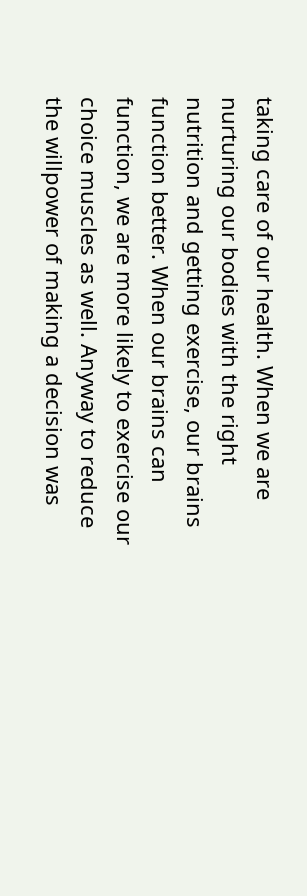taking care of our health. When we are nurturing our bodies with the right nutrition and getting exercise, our brains function better. When our brains can function, we are more likely to exercise our choice muscles as well. Anyway to reduce the willpower of making a decision was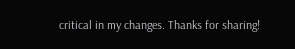critical in my changes. Thanks for sharing!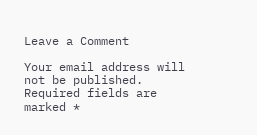Leave a Comment

Your email address will not be published. Required fields are marked *